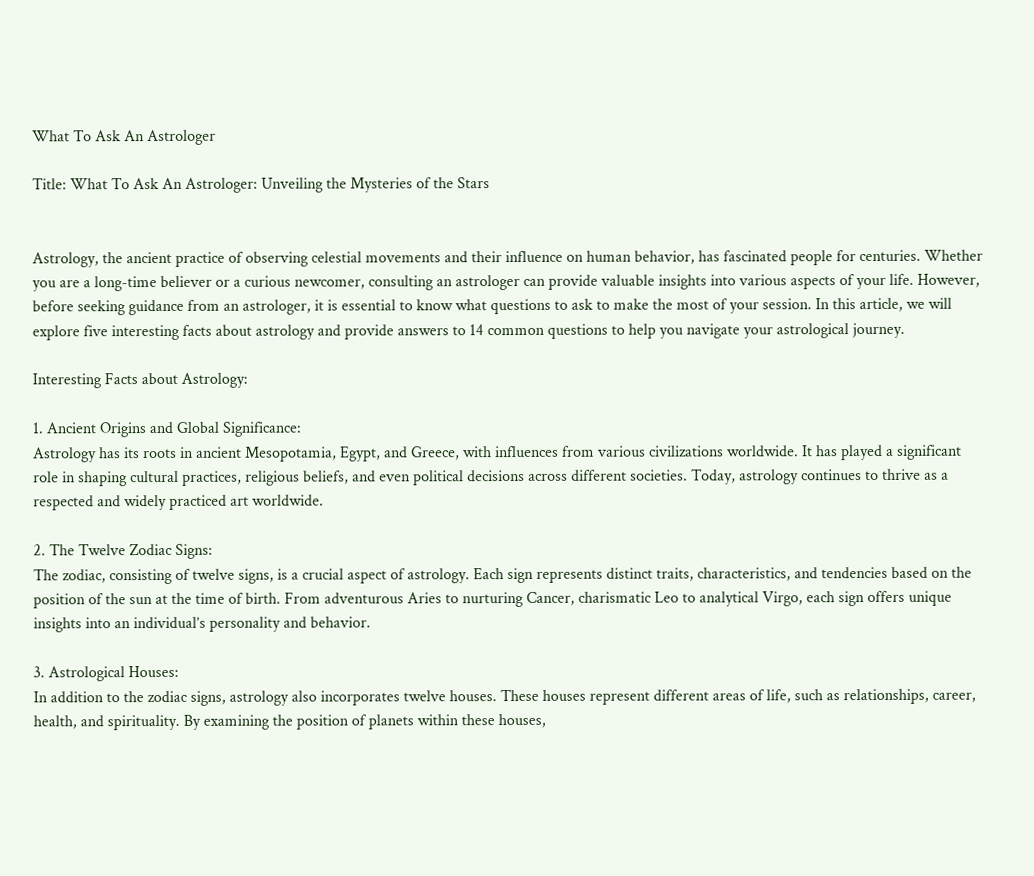What To Ask An Astrologer

Title: What To Ask An Astrologer: Unveiling the Mysteries of the Stars


Astrology, the ancient practice of observing celestial movements and their influence on human behavior, has fascinated people for centuries. Whether you are a long-time believer or a curious newcomer, consulting an astrologer can provide valuable insights into various aspects of your life. However, before seeking guidance from an astrologer, it is essential to know what questions to ask to make the most of your session. In this article, we will explore five interesting facts about astrology and provide answers to 14 common questions to help you navigate your astrological journey.

Interesting Facts about Astrology:

1. Ancient Origins and Global Significance:
Astrology has its roots in ancient Mesopotamia, Egypt, and Greece, with influences from various civilizations worldwide. It has played a significant role in shaping cultural practices, religious beliefs, and even political decisions across different societies. Today, astrology continues to thrive as a respected and widely practiced art worldwide.

2. The Twelve Zodiac Signs:
The zodiac, consisting of twelve signs, is a crucial aspect of astrology. Each sign represents distinct traits, characteristics, and tendencies based on the position of the sun at the time of birth. From adventurous Aries to nurturing Cancer, charismatic Leo to analytical Virgo, each sign offers unique insights into an individual’s personality and behavior.

3. Astrological Houses:
In addition to the zodiac signs, astrology also incorporates twelve houses. These houses represent different areas of life, such as relationships, career, health, and spirituality. By examining the position of planets within these houses,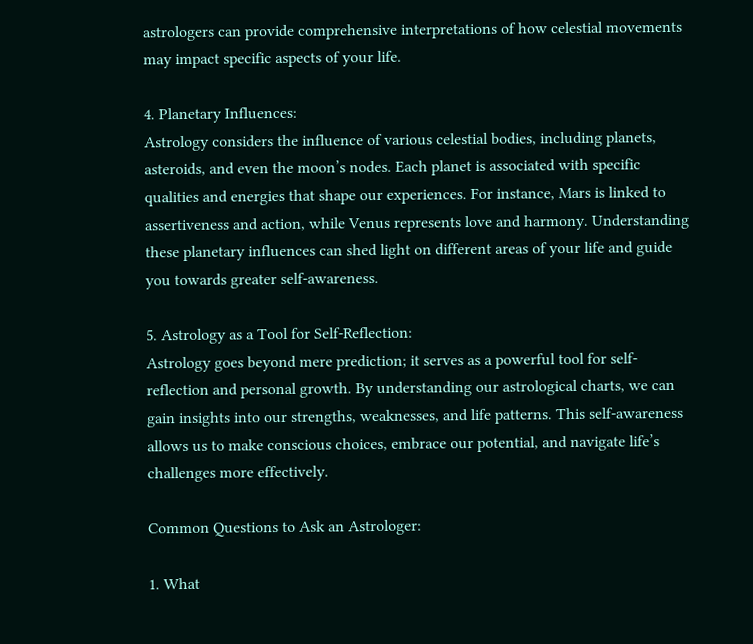astrologers can provide comprehensive interpretations of how celestial movements may impact specific aspects of your life.

4. Planetary Influences:
Astrology considers the influence of various celestial bodies, including planets, asteroids, and even the moon’s nodes. Each planet is associated with specific qualities and energies that shape our experiences. For instance, Mars is linked to assertiveness and action, while Venus represents love and harmony. Understanding these planetary influences can shed light on different areas of your life and guide you towards greater self-awareness.

5. Astrology as a Tool for Self-Reflection:
Astrology goes beyond mere prediction; it serves as a powerful tool for self-reflection and personal growth. By understanding our astrological charts, we can gain insights into our strengths, weaknesses, and life patterns. This self-awareness allows us to make conscious choices, embrace our potential, and navigate life’s challenges more effectively.

Common Questions to Ask an Astrologer:

1. What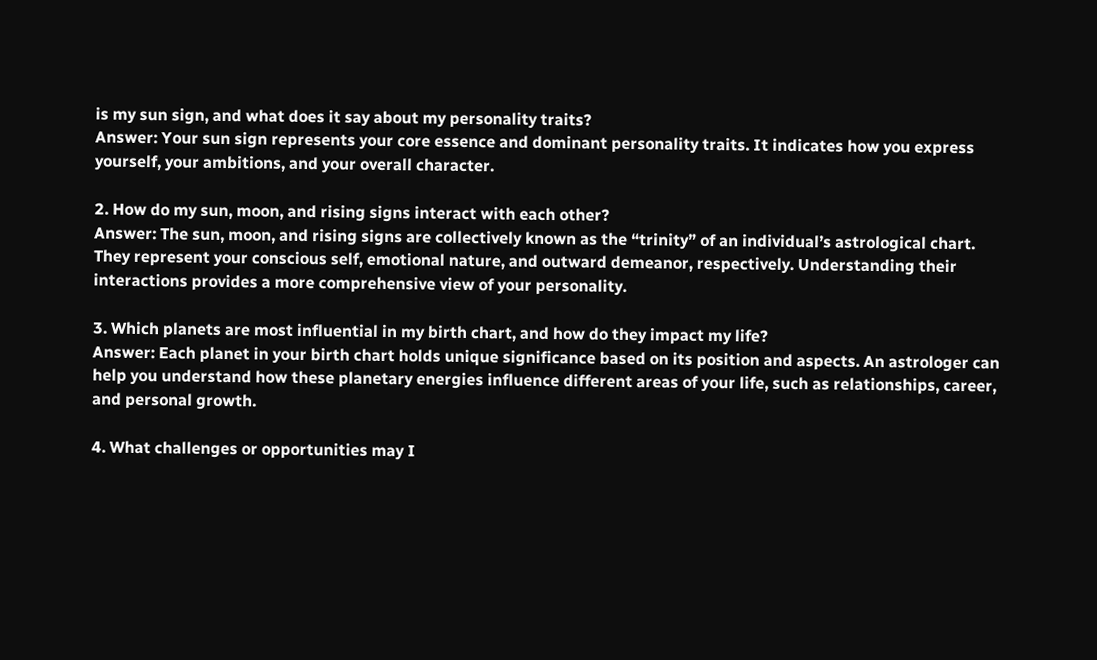is my sun sign, and what does it say about my personality traits?
Answer: Your sun sign represents your core essence and dominant personality traits. It indicates how you express yourself, your ambitions, and your overall character.

2. How do my sun, moon, and rising signs interact with each other?
Answer: The sun, moon, and rising signs are collectively known as the “trinity” of an individual’s astrological chart. They represent your conscious self, emotional nature, and outward demeanor, respectively. Understanding their interactions provides a more comprehensive view of your personality.

3. Which planets are most influential in my birth chart, and how do they impact my life?
Answer: Each planet in your birth chart holds unique significance based on its position and aspects. An astrologer can help you understand how these planetary energies influence different areas of your life, such as relationships, career, and personal growth.

4. What challenges or opportunities may I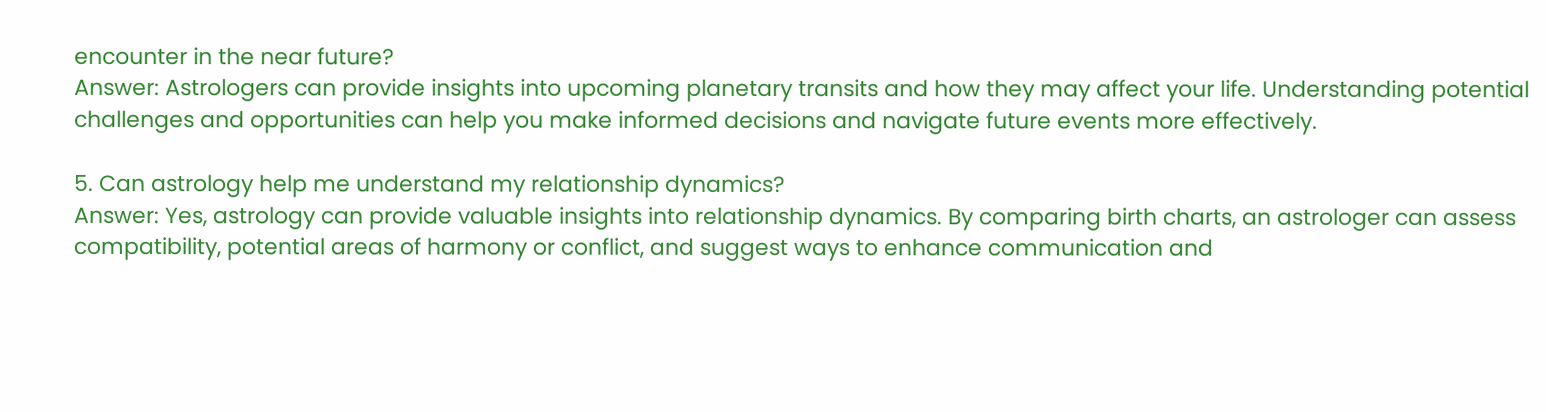encounter in the near future?
Answer: Astrologers can provide insights into upcoming planetary transits and how they may affect your life. Understanding potential challenges and opportunities can help you make informed decisions and navigate future events more effectively.

5. Can astrology help me understand my relationship dynamics?
Answer: Yes, astrology can provide valuable insights into relationship dynamics. By comparing birth charts, an astrologer can assess compatibility, potential areas of harmony or conflict, and suggest ways to enhance communication and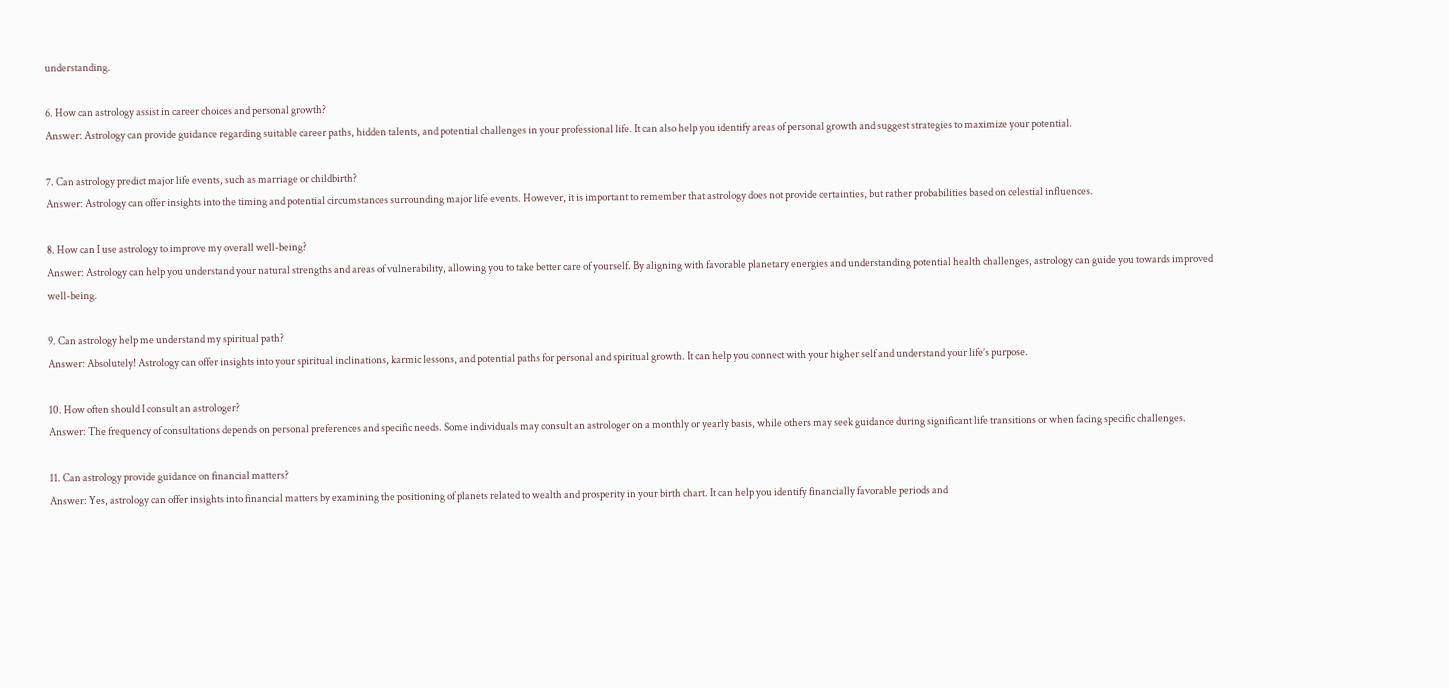understanding.

6. How can astrology assist in career choices and personal growth?
Answer: Astrology can provide guidance regarding suitable career paths, hidden talents, and potential challenges in your professional life. It can also help you identify areas of personal growth and suggest strategies to maximize your potential.

7. Can astrology predict major life events, such as marriage or childbirth?
Answer: Astrology can offer insights into the timing and potential circumstances surrounding major life events. However, it is important to remember that astrology does not provide certainties, but rather probabilities based on celestial influences.

8. How can I use astrology to improve my overall well-being?
Answer: Astrology can help you understand your natural strengths and areas of vulnerability, allowing you to take better care of yourself. By aligning with favorable planetary energies and understanding potential health challenges, astrology can guide you towards improved well-being.

9. Can astrology help me understand my spiritual path?
Answer: Absolutely! Astrology can offer insights into your spiritual inclinations, karmic lessons, and potential paths for personal and spiritual growth. It can help you connect with your higher self and understand your life’s purpose.

10. How often should I consult an astrologer?
Answer: The frequency of consultations depends on personal preferences and specific needs. Some individuals may consult an astrologer on a monthly or yearly basis, while others may seek guidance during significant life transitions or when facing specific challenges.

11. Can astrology provide guidance on financial matters?
Answer: Yes, astrology can offer insights into financial matters by examining the positioning of planets related to wealth and prosperity in your birth chart. It can help you identify financially favorable periods and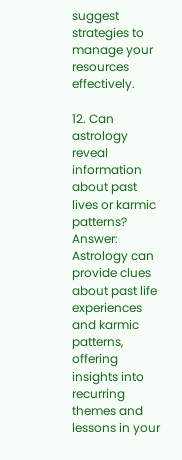suggest strategies to manage your resources effectively.

12. Can astrology reveal information about past lives or karmic patterns?
Answer: Astrology can provide clues about past life experiences and karmic patterns, offering insights into recurring themes and lessons in your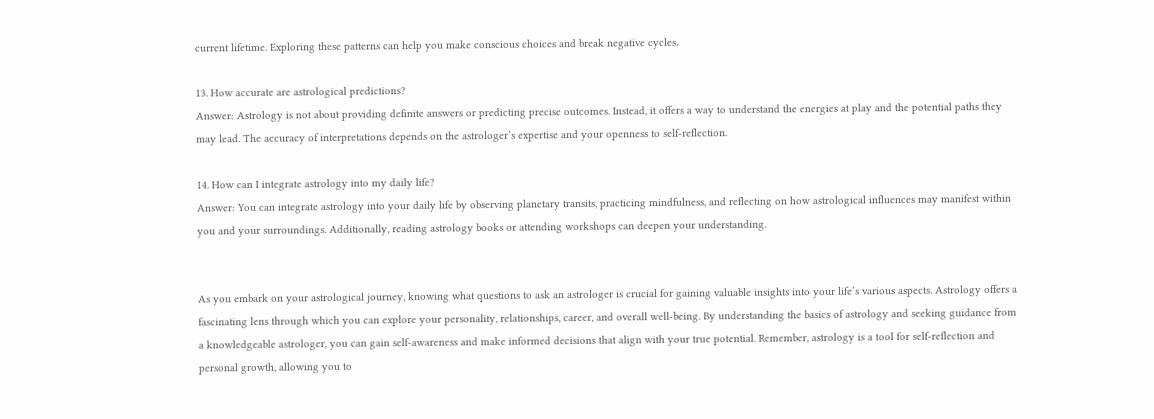current lifetime. Exploring these patterns can help you make conscious choices and break negative cycles.

13. How accurate are astrological predictions?
Answer: Astrology is not about providing definite answers or predicting precise outcomes. Instead, it offers a way to understand the energies at play and the potential paths they may lead. The accuracy of interpretations depends on the astrologer’s expertise and your openness to self-reflection.

14. How can I integrate astrology into my daily life?
Answer: You can integrate astrology into your daily life by observing planetary transits, practicing mindfulness, and reflecting on how astrological influences may manifest within you and your surroundings. Additionally, reading astrology books or attending workshops can deepen your understanding.


As you embark on your astrological journey, knowing what questions to ask an astrologer is crucial for gaining valuable insights into your life’s various aspects. Astrology offers a fascinating lens through which you can explore your personality, relationships, career, and overall well-being. By understanding the basics of astrology and seeking guidance from a knowledgeable astrologer, you can gain self-awareness and make informed decisions that align with your true potential. Remember, astrology is a tool for self-reflection and personal growth, allowing you to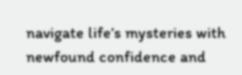navigate life’s mysteries with newfound confidence and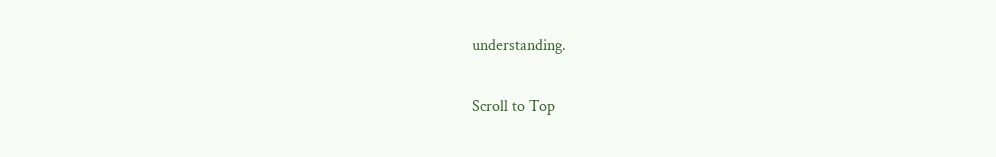understanding.

Scroll to Top